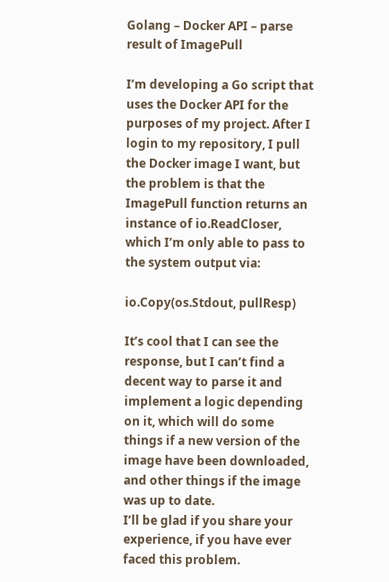Golang – Docker API – parse result of ImagePull

I’m developing a Go script that uses the Docker API for the purposes of my project. After I login to my repository, I pull the Docker image I want, but the problem is that the ImagePull function returns an instance of io.ReadCloser, which I’m only able to pass to the system output via:

io.Copy(os.Stdout, pullResp)

It’s cool that I can see the response, but I can’t find a decent way to parse it and implement a logic depending on it, which will do some things if a new version of the image have been downloaded, and other things if the image was up to date.
I’ll be glad if you share your experience, if you have ever faced this problem.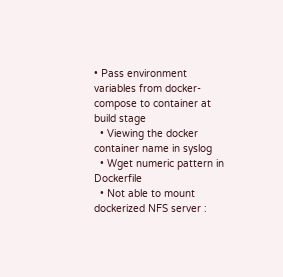• Pass environment variables from docker-compose to container at build stage
  • Viewing the docker container name in syslog
  • Wget numeric pattern in Dockerfile
  • Not able to mount dockerized NFS server :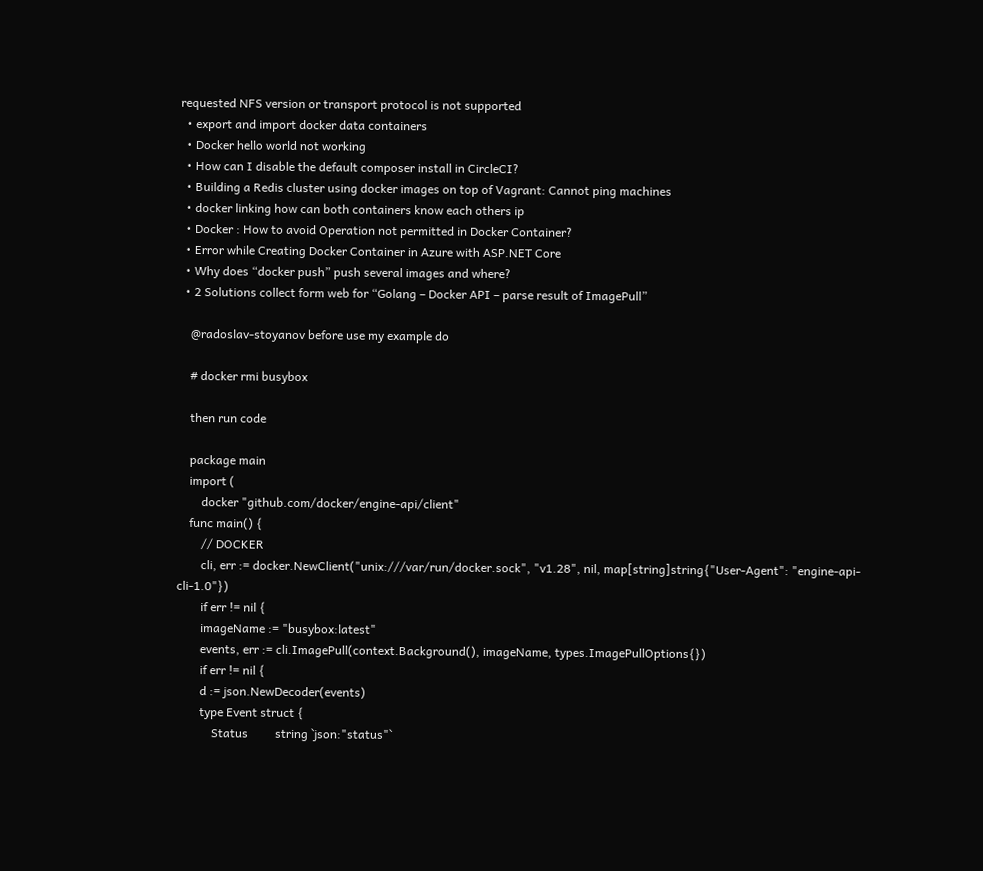requested NFS version or transport protocol is not supported
  • export and import docker data containers
  • Docker hello world not working
  • How can I disable the default composer install in CircleCI?
  • Building a Redis cluster using docker images on top of Vagrant: Cannot ping machines
  • docker linking how can both containers know each others ip
  • Docker : How to avoid Operation not permitted in Docker Container?
  • Error while Creating Docker Container in Azure with ASP.NET Core
  • Why does “docker push” push several images and where?
  • 2 Solutions collect form web for “Golang – Docker API – parse result of ImagePull”

    @radoslav-stoyanov before use my example do

    # docker rmi busybox

    then run code

    package main
    import (
        docker "github.com/docker/engine-api/client"
    func main() {
        // DOCKER
        cli, err := docker.NewClient("unix:///var/run/docker.sock", "v1.28", nil, map[string]string{"User-Agent": "engine-api-cli-1.0"})
        if err != nil {
        imageName := "busybox:latest"
        events, err := cli.ImagePull(context.Background(), imageName, types.ImagePullOptions{})
        if err != nil {
        d := json.NewDecoder(events)
        type Event struct {
            Status         string `json:"status"`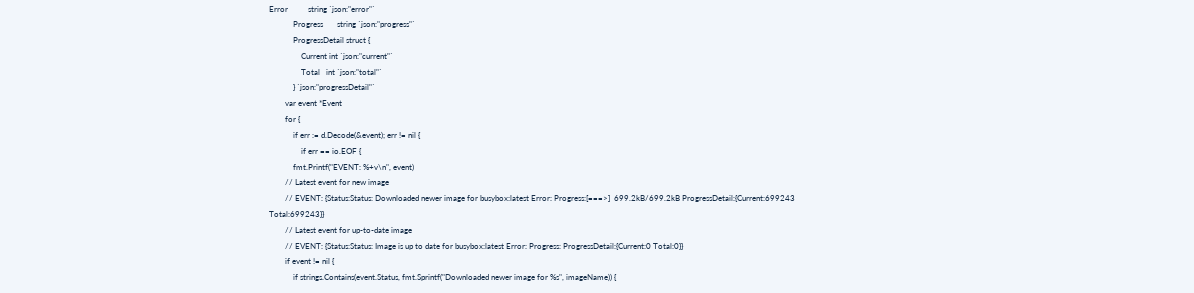Error          string `json:"error"`
            Progress       string `json:"progress"`
            ProgressDetail struct {
                Current int `json:"current"`
                Total   int `json:"total"`
            } `json:"progressDetail"`
        var event *Event
        for {
            if err := d.Decode(&event); err != nil {
                if err == io.EOF {
            fmt.Printf("EVENT: %+v\n", event)
        // Latest event for new image
        // EVENT: {Status:Status: Downloaded newer image for busybox:latest Error: Progress:[===>]  699.2kB/699.2kB ProgressDetail:{Current:699243 Total:699243}}
        // Latest event for up-to-date image
        // EVENT: {Status:Status: Image is up to date for busybox:latest Error: Progress: ProgressDetail:{Current:0 Total:0}}
        if event != nil {
            if strings.Contains(event.Status, fmt.Sprintf("Downloaded newer image for %s", imageName)) {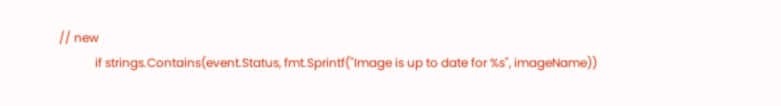// new
            if strings.Contains(event.Status, fmt.Sprintf("Image is up to date for %s", imageName))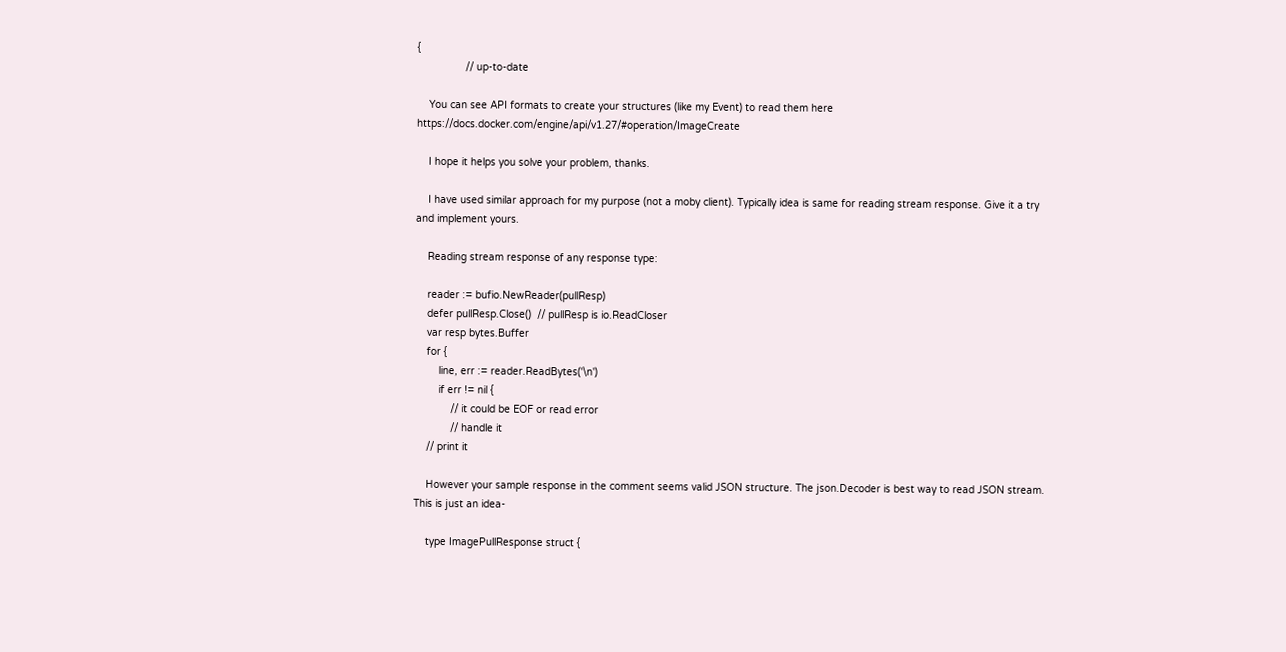{
                // up-to-date

    You can see API formats to create your structures (like my Event) to read them here https://docs.docker.com/engine/api/v1.27/#operation/ImageCreate

    I hope it helps you solve your problem, thanks.

    I have used similar approach for my purpose (not a moby client). Typically idea is same for reading stream response. Give it a try and implement yours.

    Reading stream response of any response type:

    reader := bufio.NewReader(pullResp)
    defer pullResp.Close()  // pullResp is io.ReadCloser
    var resp bytes.Buffer
    for {
        line, err := reader.ReadBytes('\n')
        if err != nil {
            // it could be EOF or read error
            // handle it
    // print it

    However your sample response in the comment seems valid JSON structure. The json.Decoder is best way to read JSON stream. This is just an idea-

    type ImagePullResponse struct {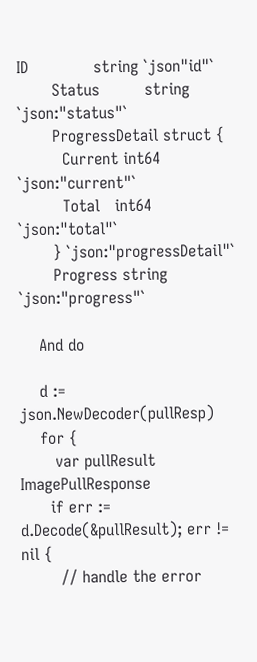ID             string `json"id"`
       Status         string `json:"status"`
       ProgressDetail struct {
         Current int64 `json:"current"`
         Total   int64 `json:"total"`
       } `json:"progressDetail"`
       Progress string `json:"progress"`

    And do

    d := json.NewDecoder(pullResp)
    for {
       var pullResult ImagePullResponse
      if err := d.Decode(&pullResult); err != nil {
        // handle the error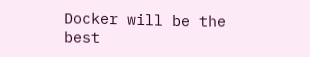Docker will be the best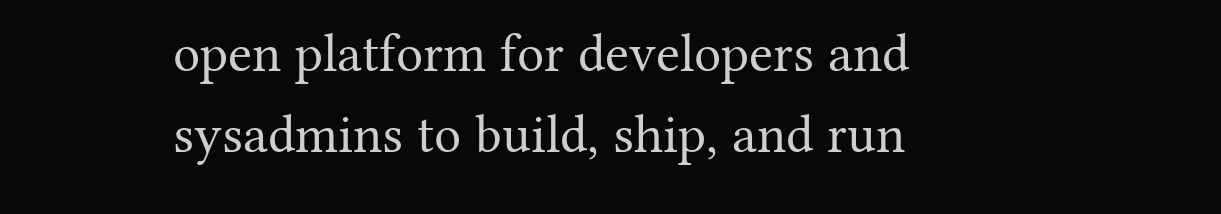open platform for developers and sysadmins to build, ship, and run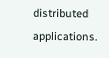distributed applications.